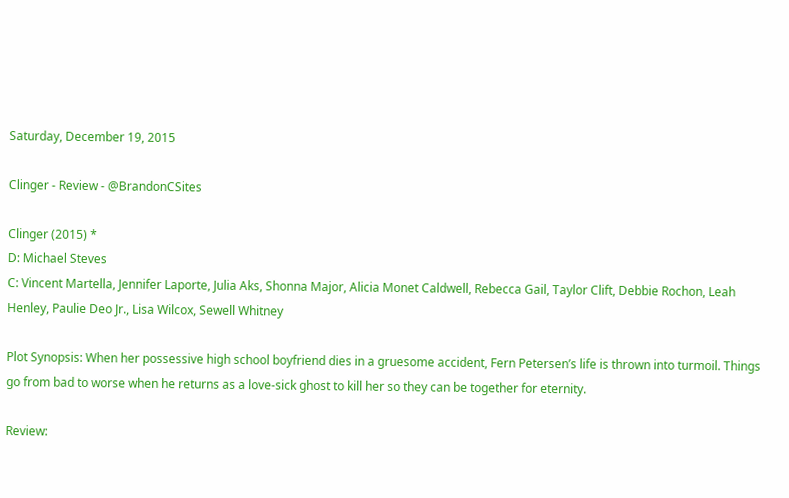Saturday, December 19, 2015

Clinger - Review - @BrandonCSites

Clinger (2015) *
D: Michael Steves
C: Vincent Martella, Jennifer Laporte, Julia Aks, Shonna Major, Alicia Monet Caldwell, Rebecca Gail, Taylor Clift, Debbie Rochon, Leah Henley, Paulie Deo Jr., Lisa Wilcox, Sewell Whitney

Plot Synopsis: When her possessive high school boyfriend dies in a gruesome accident, Fern Petersen’s life is thrown into turmoil. Things go from bad to worse when he returns as a love-sick ghost to kill her so they can be together for eternity.

Review: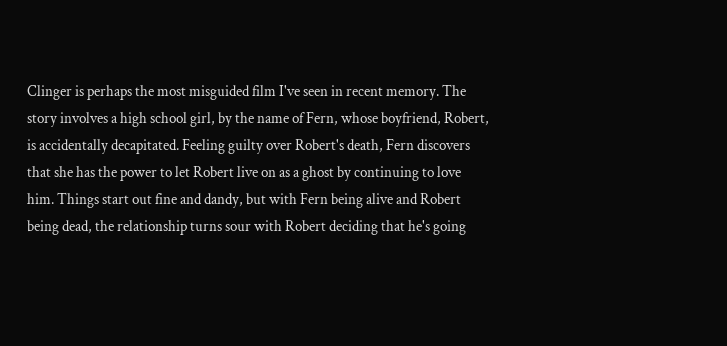Clinger is perhaps the most misguided film I've seen in recent memory. The story involves a high school girl, by the name of Fern, whose boyfriend, Robert, is accidentally decapitated. Feeling guilty over Robert's death, Fern discovers that she has the power to let Robert live on as a ghost by continuing to love him. Things start out fine and dandy, but with Fern being alive and Robert being dead, the relationship turns sour with Robert deciding that he's going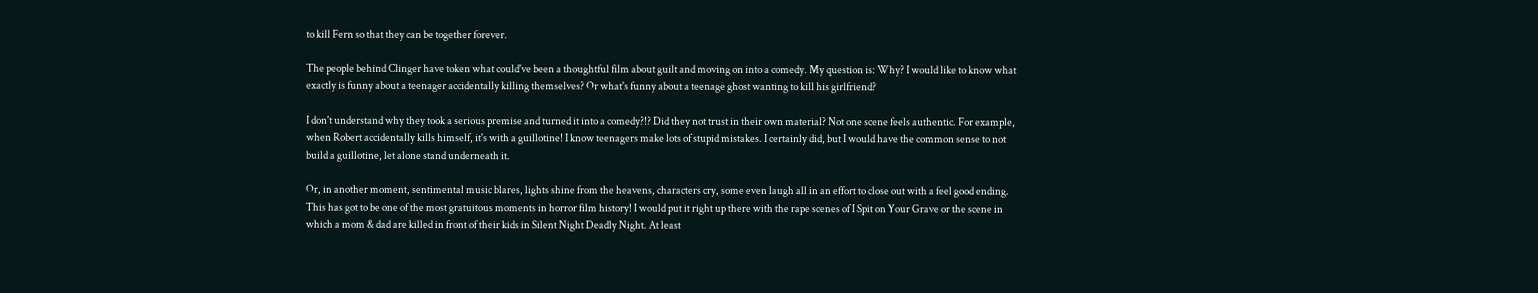to kill Fern so that they can be together forever.

The people behind Clinger have token what could've been a thoughtful film about guilt and moving on into a comedy. My question is: Why? I would like to know what exactly is funny about a teenager accidentally killing themselves? Or what's funny about a teenage ghost wanting to kill his girlfriend?

I don't understand why they took a serious premise and turned it into a comedy?!? Did they not trust in their own material? Not one scene feels authentic. For example, when Robert accidentally kills himself, it's with a guillotine! I know teenagers make lots of stupid mistakes. I certainly did, but I would have the common sense to not build a guillotine, let alone stand underneath it.

Or, in another moment, sentimental music blares, lights shine from the heavens, characters cry, some even laugh all in an effort to close out with a feel good ending. This has got to be one of the most gratuitous moments in horror film history! I would put it right up there with the rape scenes of I Spit on Your Grave or the scene in which a mom & dad are killed in front of their kids in Silent Night Deadly Night. At least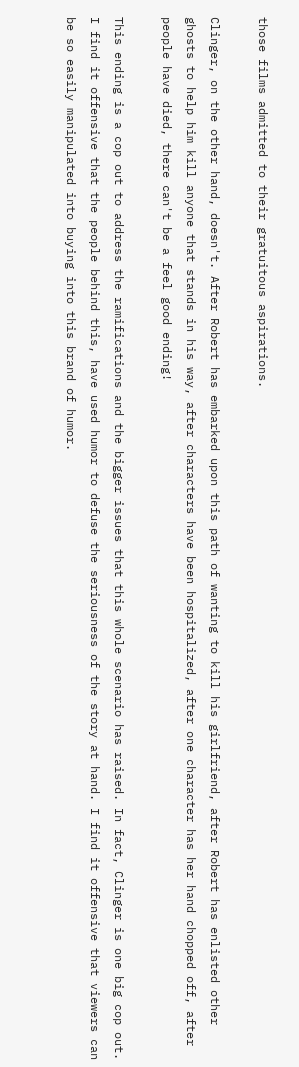those films admitted to their gratuitous aspirations.

Clinger, on the other hand, doesn't. After Robert has embarked upon this path of wanting to kill his girlfriend, after Robert has enlisted other ghosts to help him kill anyone that stands in his way, after characters have been hospitalized, after one character has her hand chopped off, after people have died, there can't be a feel good ending!

This ending is a cop out to address the ramifications and the bigger issues that this whole scenario has raised. In fact, Clinger is one big cop out. I find it offensive that the people behind this, have used humor to defuse the seriousness of the story at hand. I find it offensive that viewers can be so easily manipulated into buying into this brand of humor.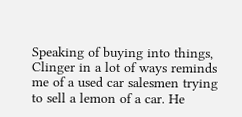Speaking of buying into things, Clinger in a lot of ways reminds me of a used car salesmen trying to sell a lemon of a car. He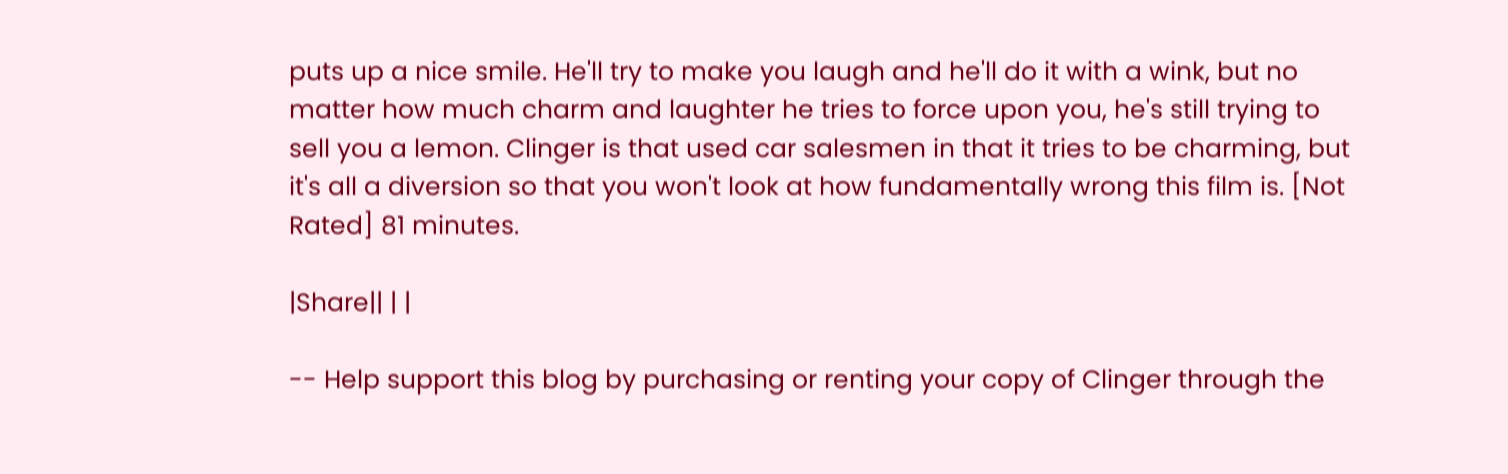puts up a nice smile. He'll try to make you laugh and he'll do it with a wink, but no matter how much charm and laughter he tries to force upon you, he's still trying to sell you a lemon. Clinger is that used car salesmen in that it tries to be charming, but it's all a diversion so that you won't look at how fundamentally wrong this film is. [Not Rated] 81 minutes.

|Share|| | |

-- Help support this blog by purchasing or renting your copy of Clinger through the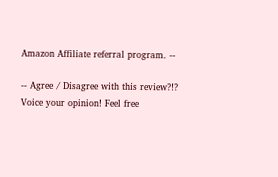Amazon Affiliate referral program. --

-- Agree / Disagree with this review?!? Voice your opinion! Feel free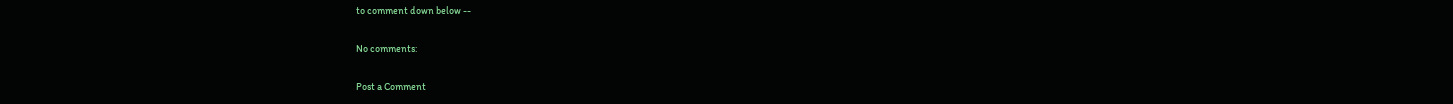to comment down below --

No comments:

Post a Comment